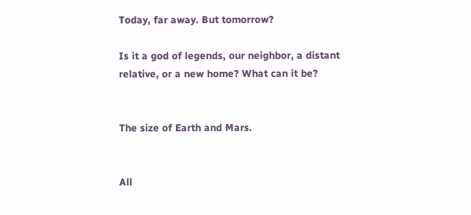Today, far away. But tomorrow?

Is it a god of legends, our neighbor, a distant relative, or a new home? What can it be?


The size of Earth and Mars.


All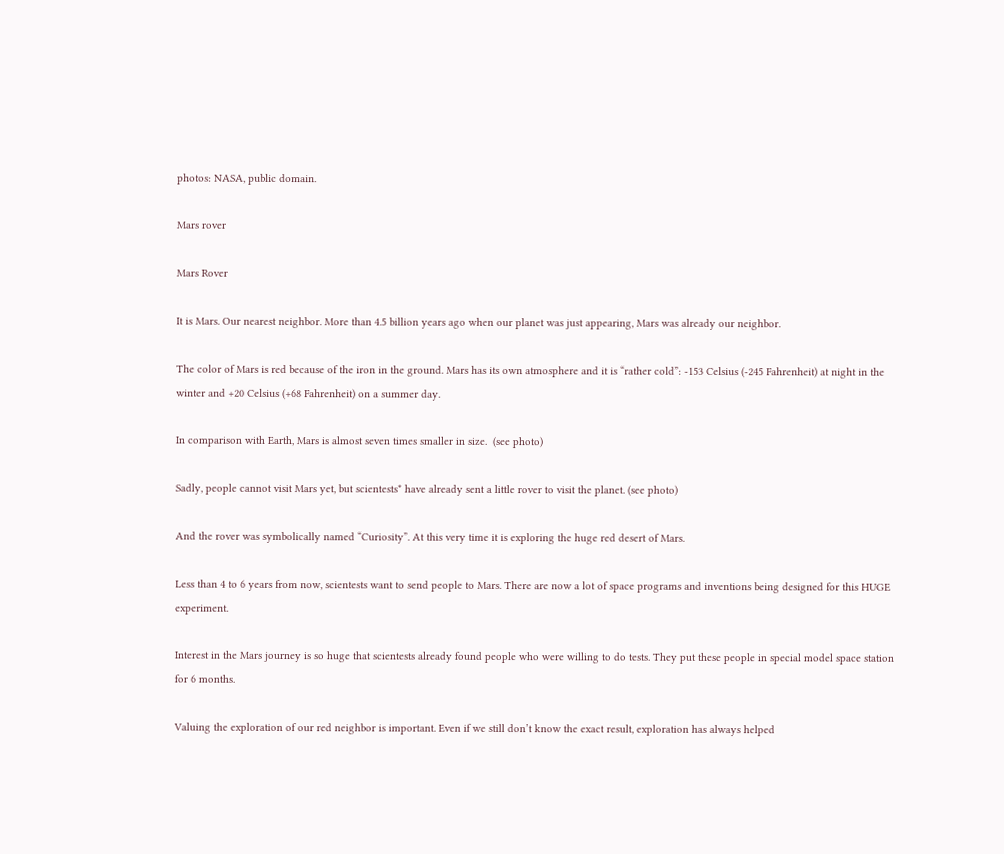photos: NASA, public domain.

Mars rover

Mars Rover

It is Mars. Our nearest neighbor. More than 4.5 billion years ago when our planet was just appearing, Mars was already our neighbor.

The color of Mars is red because of the iron in the ground. Mars has its own atmosphere and it is “rather cold”: -153 Celsius (-245 Fahrenheit) at night in the winter and +20 Celsius (+68 Fahrenheit) on a summer day.

In comparison with Earth, Mars is almost seven times smaller in size.  (see photo)

Sadly, people cannot visit Mars yet, but scientests* have already sent a little rover to visit the planet. (see photo)

And the rover was symbolically named “Curiosity”. At this very time it is exploring the huge red desert of Mars.

Less than 4 to 6 years from now, scientests want to send people to Mars. There are now a lot of space programs and inventions being designed for this HUGE experiment.

Interest in the Mars journey is so huge that scientests already found people who were willing to do tests. They put these people in special model space station for 6 months.

Valuing the exploration of our red neighbor is important. Even if we still don’t know the exact result, exploration has always helped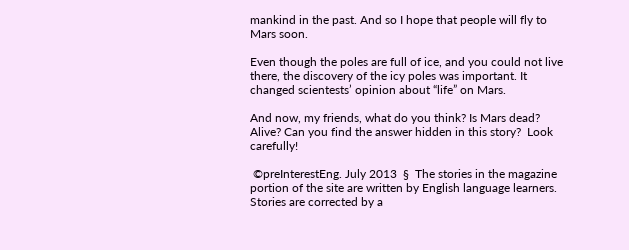mankind in the past. And so I hope that people will fly to Mars soon.

Even though the poles are full of ice, and you could not live there, the discovery of the icy poles was important. It changed scientests’ opinion about “life” on Mars.

And now, my friends, what do you think? Is Mars dead? Alive? Can you find the answer hidden in this story?  Look carefully!

 ©preInterestEng. July 2013  §  The stories in the magazine portion of the site are written by English language learners. Stories are corrected by a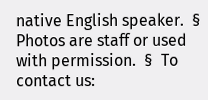native English speaker.  § Photos are staff or used with permission.  §  To contact us: